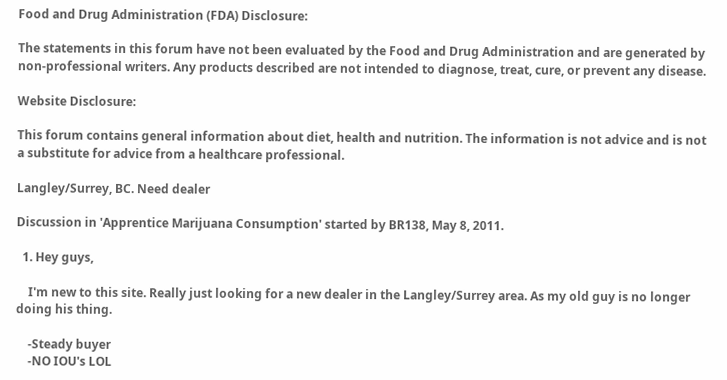Food and Drug Administration (FDA) Disclosure:

The statements in this forum have not been evaluated by the Food and Drug Administration and are generated by non-professional writers. Any products described are not intended to diagnose, treat, cure, or prevent any disease.

Website Disclosure:

This forum contains general information about diet, health and nutrition. The information is not advice and is not a substitute for advice from a healthcare professional.

Langley/Surrey, BC. Need dealer

Discussion in 'Apprentice Marijuana Consumption' started by BR138, May 8, 2011.

  1. Hey guys,

    I'm new to this site. Really just looking for a new dealer in the Langley/Surrey area. As my old guy is no longer doing his thing.

    -Steady buyer
    -NO IOU's LOL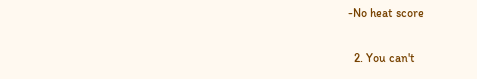-No heat score

  2. You can't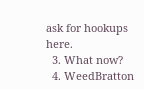ask for hookups here.
  3. What now?
  4. WeedBratton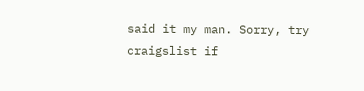said it my man. Sorry, try craigslist if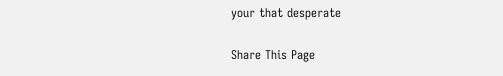your that desperate

Share This Page